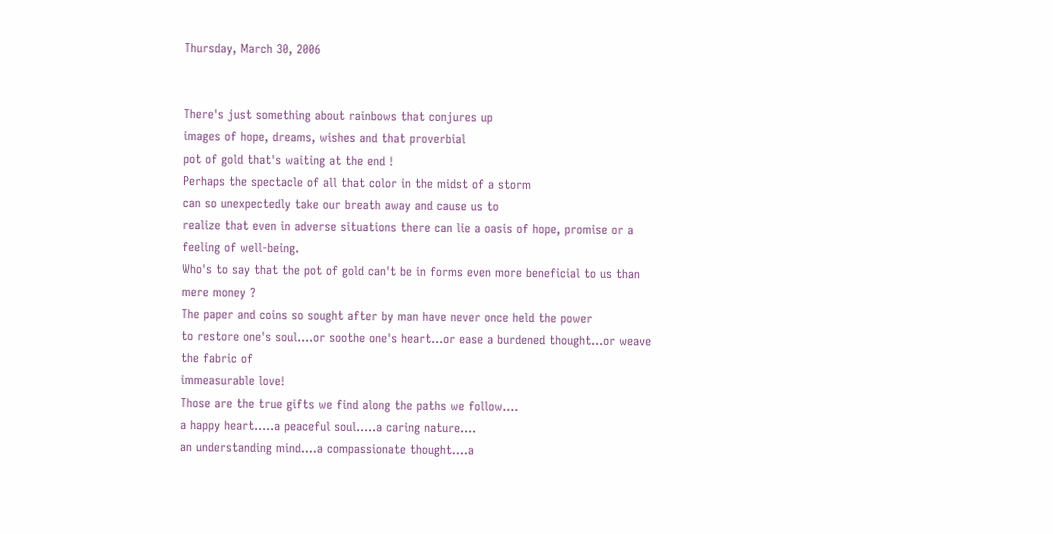Thursday, March 30, 2006


There's just something about rainbows that conjures up
images of hope, dreams, wishes and that proverbial
pot of gold that's waiting at the end !
Perhaps the spectacle of all that color in the midst of a storm
can so unexpectedly take our breath away and cause us to
realize that even in adverse situations there can lie a oasis of hope, promise or a feeling of well-being.
Who's to say that the pot of gold can't be in forms even more beneficial to us than mere money ?
The paper and coins so sought after by man have never once held the power
to restore one's soul....or soothe one's heart...or ease a burdened thought...or weave the fabric of
immeasurable love!
Those are the true gifts we find along the paths we follow....
a happy heart.....a peaceful soul.....a caring nature....
an understanding mind....a compassionate thought....a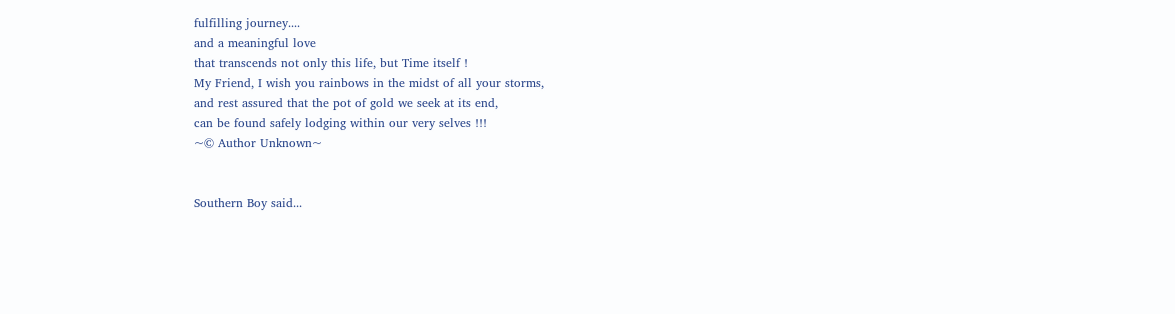fulfilling journey....
and a meaningful love
that transcends not only this life, but Time itself !
My Friend, I wish you rainbows in the midst of all your storms,
and rest assured that the pot of gold we seek at its end,
can be found safely lodging within our very selves !!!
~© Author Unknown~


Southern Boy said...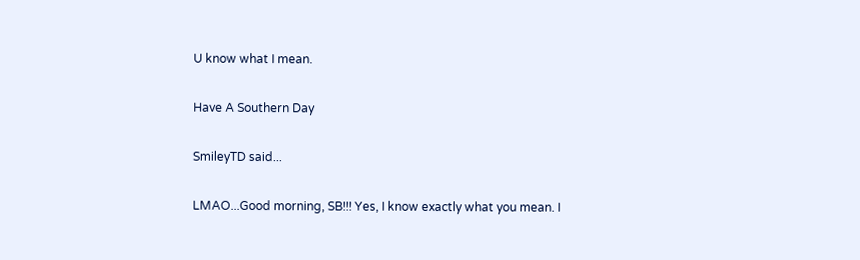U know what I mean.

Have A Southern Day

SmileyTD said...

LMAO...Good morning, SB!!! Yes, I know exactly what you mean. I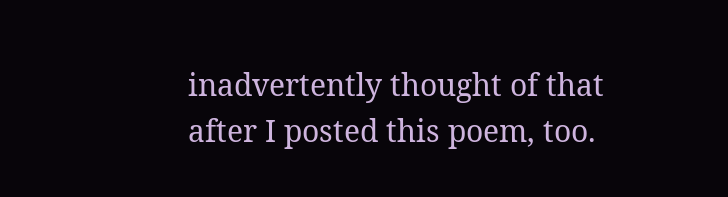inadvertently thought of that after I posted this poem, too.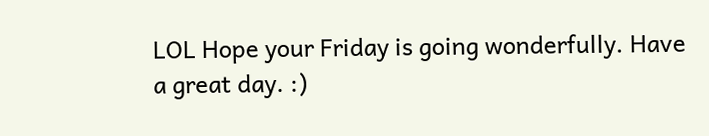LOL Hope your Friday is going wonderfully. Have a great day. :)